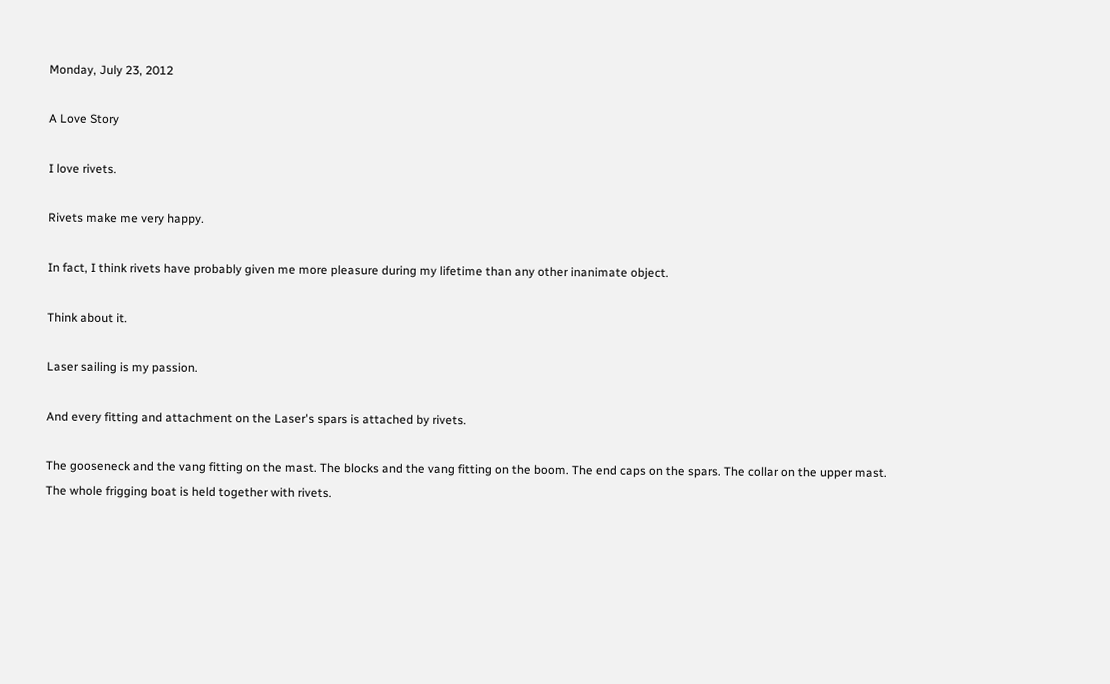Monday, July 23, 2012

A Love Story

I love rivets.

Rivets make me very happy.

In fact, I think rivets have probably given me more pleasure during my lifetime than any other inanimate object.

Think about it.

Laser sailing is my passion.

And every fitting and attachment on the Laser's spars is attached by rivets.

The gooseneck and the vang fitting on the mast. The blocks and the vang fitting on the boom. The end caps on the spars. The collar on the upper mast.  The whole frigging boat is held together with rivets.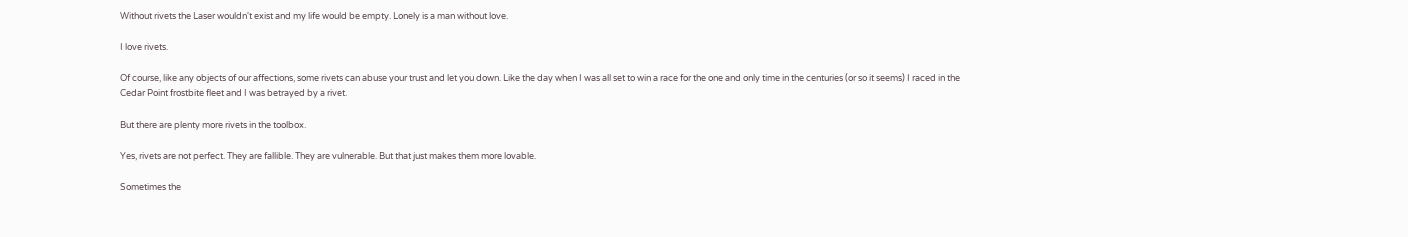Without rivets the Laser wouldn't exist and my life would be empty. Lonely is a man without love.

I love rivets.

Of course, like any objects of our affections, some rivets can abuse your trust and let you down. Like the day when I was all set to win a race for the one and only time in the centuries (or so it seems) I raced in the Cedar Point frostbite fleet and I was betrayed by a rivet.

But there are plenty more rivets in the toolbox.

Yes, rivets are not perfect. They are fallible. They are vulnerable. But that just makes them more lovable.

Sometimes the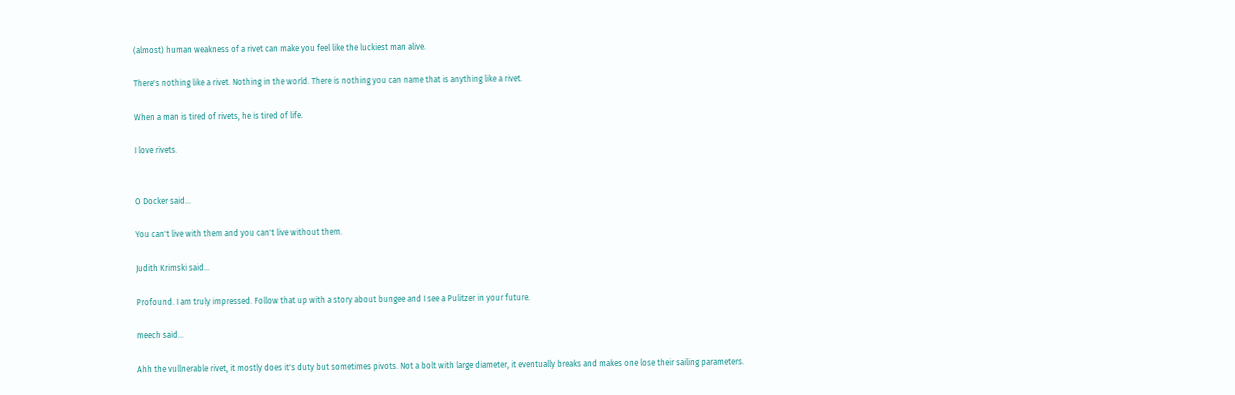(almost) human weakness of a rivet can make you feel like the luckiest man alive.

There's nothing like a rivet. Nothing in the world. There is nothing you can name that is anything like a rivet.

When a man is tired of rivets, he is tired of life.

I love rivets.


O Docker said...

You can't live with them and you can't live without them.

Judith Krimski said...

Profound. I am truly impressed. Follow that up with a story about bungee and I see a Pulitzer in your future.

meech said...

Ahh the vullnerable rivet, it mostly does it's duty but sometimes pivots. Not a bolt with large diameter, it eventually breaks and makes one lose their sailing parameters.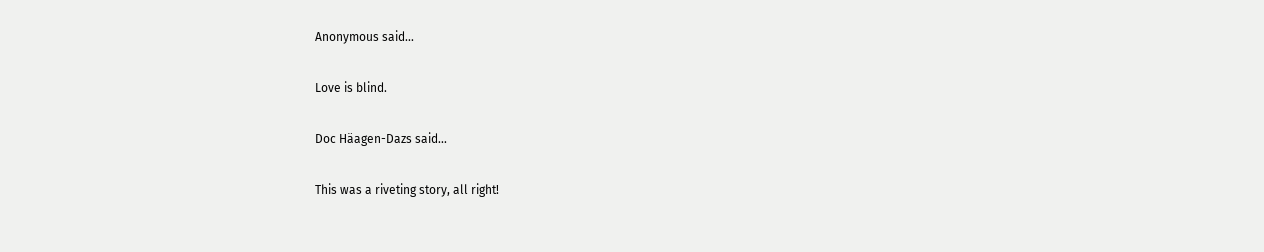Anonymous said...

Love is blind.

Doc Häagen-Dazs said...

This was a riveting story, all right!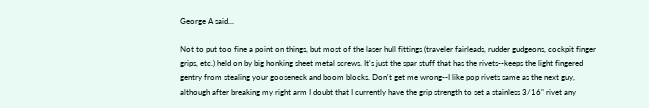George A said...

Not to put too fine a point on things, but most of the laser hull fittings (traveler fairleads, rudder gudgeons, cockpit finger grips, etc.) held on by big honking sheet metal screws. It's just the spar stuff that has the rivets--keeps the light fingered gentry from stealing your gooseneck and boom blocks. Don't get me wrong--I like pop rivets same as the next guy, although after breaking my right arm I doubt that I currently have the grip strength to set a stainless 3/16" rivet any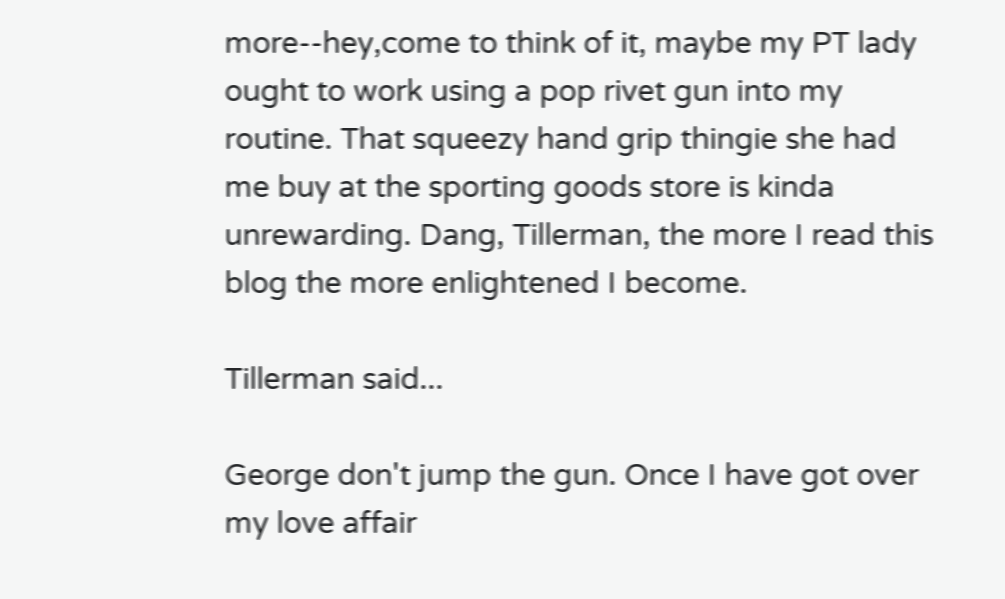more--hey,come to think of it, maybe my PT lady ought to work using a pop rivet gun into my routine. That squeezy hand grip thingie she had me buy at the sporting goods store is kinda unrewarding. Dang, Tillerman, the more I read this blog the more enlightened I become.

Tillerman said...

George don't jump the gun. Once I have got over my love affair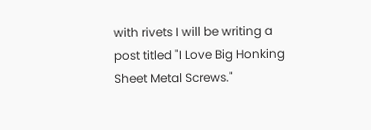with rivets I will be writing a post titled "I Love Big Honking Sheet Metal Screws."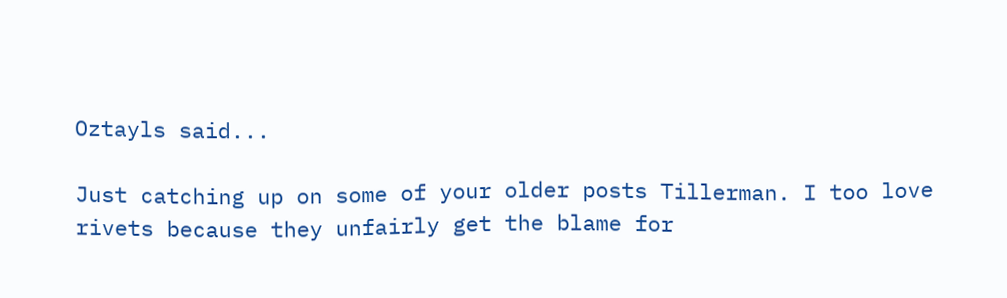Oztayls said...

Just catching up on some of your older posts Tillerman. I too love rivets because they unfairly get the blame for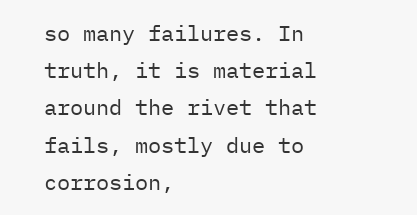so many failures. In truth, it is material around the rivet that fails, mostly due to corrosion,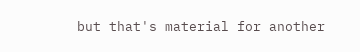but that's material for another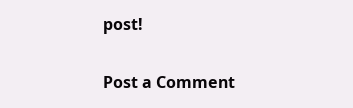post!

Post a Comment